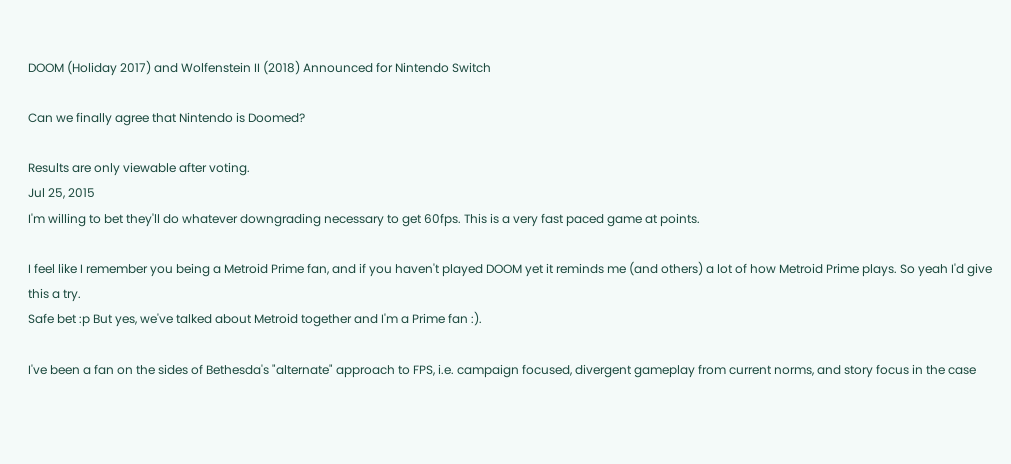DOOM (Holiday 2017) and Wolfenstein II (2018) Announced for Nintendo Switch

Can we finally agree that Nintendo is Doomed?

Results are only viewable after voting.
Jul 25, 2015
I'm willing to bet they'll do whatever downgrading necessary to get 60fps. This is a very fast paced game at points.

I feel like I remember you being a Metroid Prime fan, and if you haven't played DOOM yet it reminds me (and others) a lot of how Metroid Prime plays. So yeah I'd give this a try.
Safe bet :p But yes, we've talked about Metroid together and I'm a Prime fan :).

I've been a fan on the sides of Bethesda's "alternate" approach to FPS, i.e. campaign focused, divergent gameplay from current norms, and story focus in the case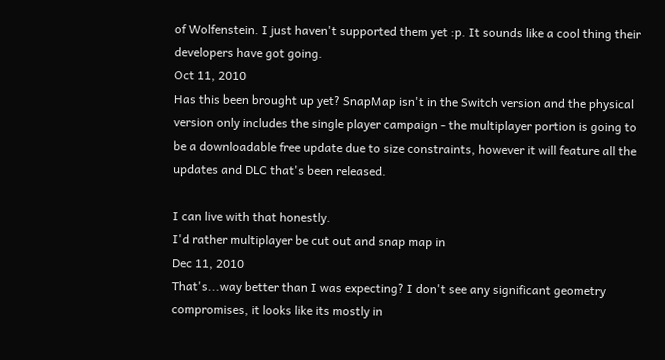of Wolfenstein. I just haven't supported them yet :p. It sounds like a cool thing their developers have got going.
Oct 11, 2010
Has this been brought up yet? SnapMap isn't in the Switch version and the physical version only includes the single player campaign - the multiplayer portion is going to be a downloadable free update due to size constraints, however it will feature all the updates and DLC that's been released.

I can live with that honestly.
I'd rather multiplayer be cut out and snap map in
Dec 11, 2010
That's...way better than I was expecting? I don't see any significant geometry compromises, it looks like its mostly in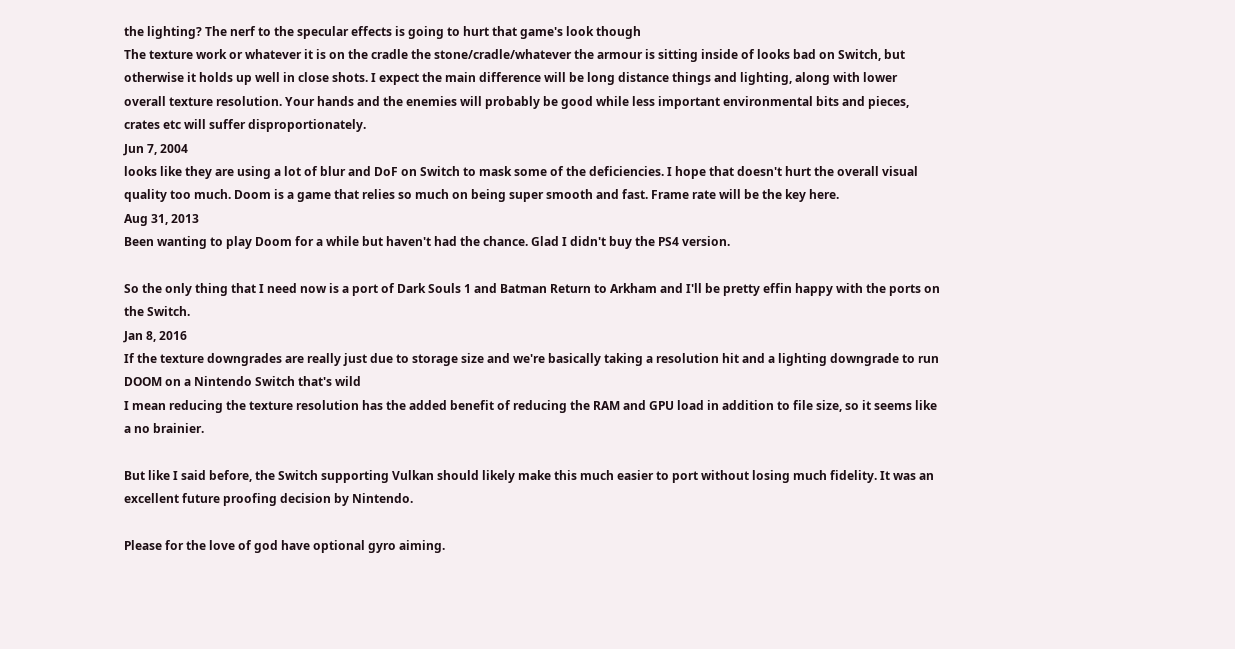the lighting? The nerf to the specular effects is going to hurt that game's look though
The texture work or whatever it is on the cradle the stone/cradle/whatever the armour is sitting inside of looks bad on Switch, but otherwise it holds up well in close shots. I expect the main difference will be long distance things and lighting, along with lower overall texture resolution. Your hands and the enemies will probably be good while less important environmental bits and pieces, crates etc will suffer disproportionately.
Jun 7, 2004
looks like they are using a lot of blur and DoF on Switch to mask some of the deficiencies. I hope that doesn't hurt the overall visual quality too much. Doom is a game that relies so much on being super smooth and fast. Frame rate will be the key here.
Aug 31, 2013
Been wanting to play Doom for a while but haven't had the chance. Glad I didn't buy the PS4 version.

So the only thing that I need now is a port of Dark Souls 1 and Batman Return to Arkham and I'll be pretty effin happy with the ports on the Switch.
Jan 8, 2016
If the texture downgrades are really just due to storage size and we're basically taking a resolution hit and a lighting downgrade to run DOOM on a Nintendo Switch that's wild
I mean reducing the texture resolution has the added benefit of reducing the RAM and GPU load in addition to file size, so it seems like a no brainier.

But like I said before, the Switch supporting Vulkan should likely make this much easier to port without losing much fidelity. It was an excellent future proofing decision by Nintendo.

Please for the love of god have optional gyro aiming.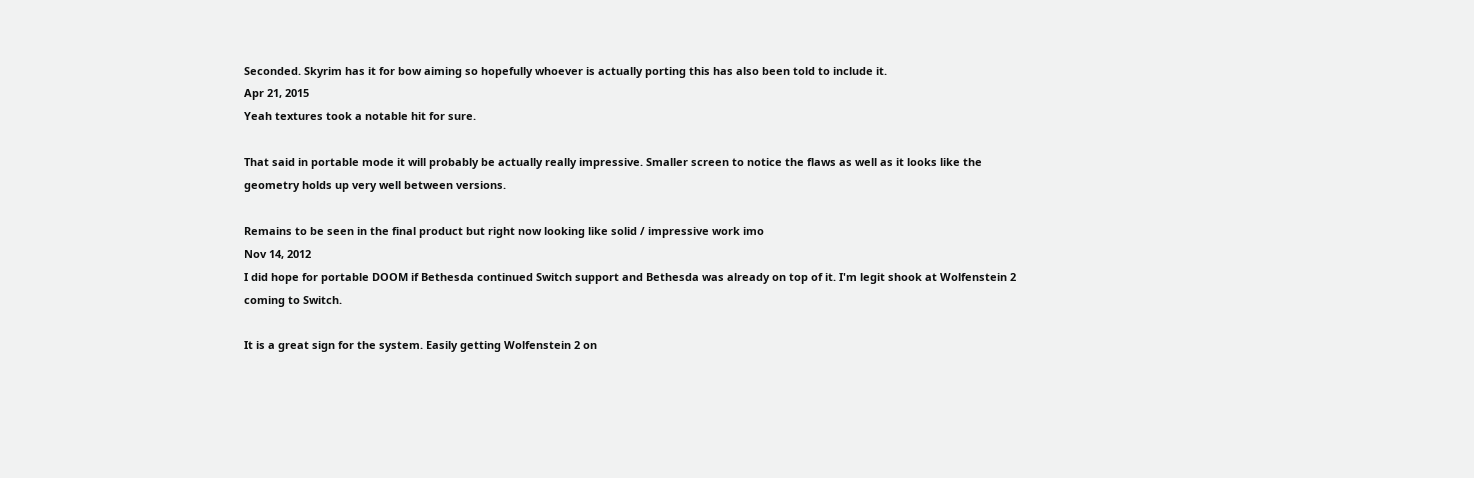Seconded. Skyrim has it for bow aiming so hopefully whoever is actually porting this has also been told to include it.
Apr 21, 2015
Yeah textures took a notable hit for sure.

That said in portable mode it will probably be actually really impressive. Smaller screen to notice the flaws as well as it looks like the geometry holds up very well between versions.

Remains to be seen in the final product but right now looking like solid / impressive work imo
Nov 14, 2012
I did hope for portable DOOM if Bethesda continued Switch support and Bethesda was already on top of it. I'm legit shook at Wolfenstein 2 coming to Switch.

It is a great sign for the system. Easily getting Wolfenstein 2 on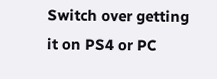Switch over getting it on PS4 or PC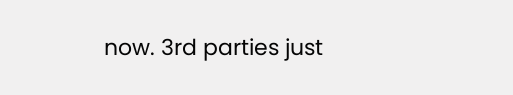now. 3rd parties just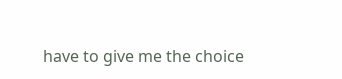have to give me the choice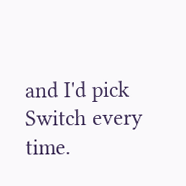and I'd pick Switch every time.